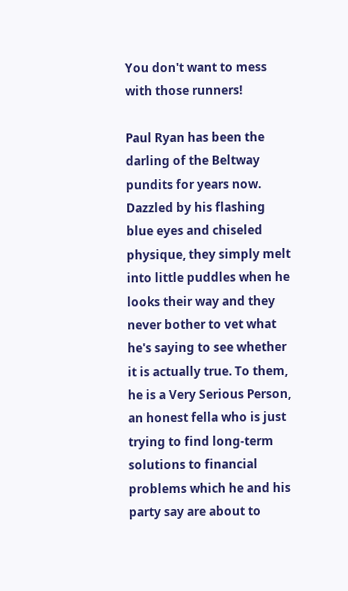You don't want to mess with those runners!

Paul Ryan has been the darling of the Beltway pundits for years now. Dazzled by his flashing blue eyes and chiseled physique, they simply melt into little puddles when he looks their way and they never bother to vet what he's saying to see whether it is actually true. To them, he is a Very Serious Person, an honest fella who is just trying to find long-term solutions to financial problems which he and his party say are about to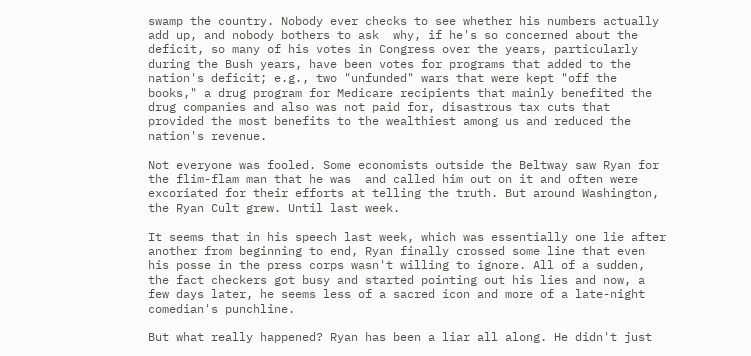swamp the country. Nobody ever checks to see whether his numbers actually add up, and nobody bothers to ask  why, if he's so concerned about the deficit, so many of his votes in Congress over the years, particularly during the Bush years, have been votes for programs that added to the nation's deficit; e.g., two "unfunded" wars that were kept "off the books," a drug program for Medicare recipients that mainly benefited the drug companies and also was not paid for, disastrous tax cuts that provided the most benefits to the wealthiest among us and reduced the nation's revenue.

Not everyone was fooled. Some economists outside the Beltway saw Ryan for the flim-flam man that he was  and called him out on it and often were excoriated for their efforts at telling the truth. But around Washington, the Ryan Cult grew. Until last week.

It seems that in his speech last week, which was essentially one lie after another from beginning to end, Ryan finally crossed some line that even his posse in the press corps wasn't willing to ignore. All of a sudden, the fact checkers got busy and started pointing out his lies and now, a few days later, he seems less of a sacred icon and more of a late-night comedian's punchline.

But what really happened? Ryan has been a liar all along. He didn't just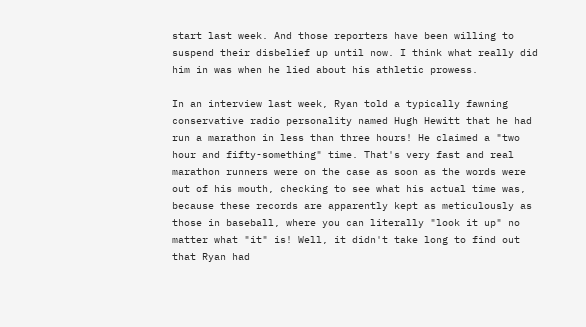start last week. And those reporters have been willing to suspend their disbelief up until now. I think what really did him in was when he lied about his athletic prowess.

In an interview last week, Ryan told a typically fawning conservative radio personality named Hugh Hewitt that he had run a marathon in less than three hours! He claimed a "two hour and fifty-something" time. That's very fast and real marathon runners were on the case as soon as the words were out of his mouth, checking to see what his actual time was, because these records are apparently kept as meticulously as those in baseball, where you can literally "look it up" no matter what "it" is! Well, it didn't take long to find out that Ryan had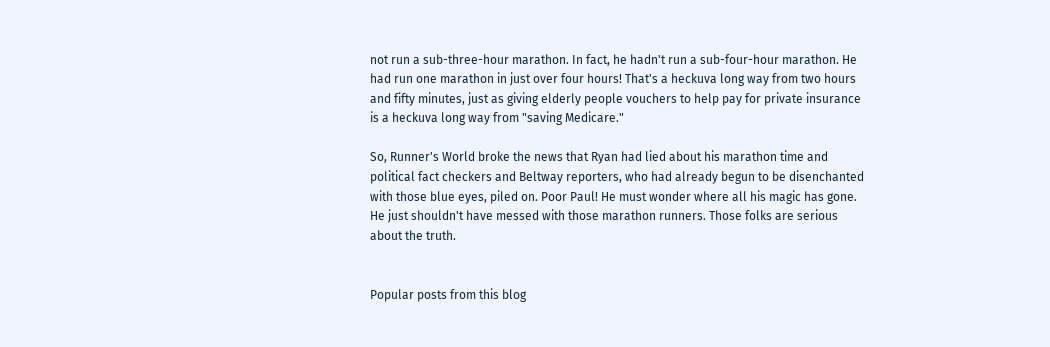not run a sub-three-hour marathon. In fact, he hadn't run a sub-four-hour marathon. He had run one marathon in just over four hours! That's a heckuva long way from two hours and fifty minutes, just as giving elderly people vouchers to help pay for private insurance is a heckuva long way from "saving Medicare."

So, Runner's World broke the news that Ryan had lied about his marathon time and political fact checkers and Beltway reporters, who had already begun to be disenchanted with those blue eyes, piled on. Poor Paul! He must wonder where all his magic has gone. He just shouldn't have messed with those marathon runners. Those folks are serious about the truth.


Popular posts from this blog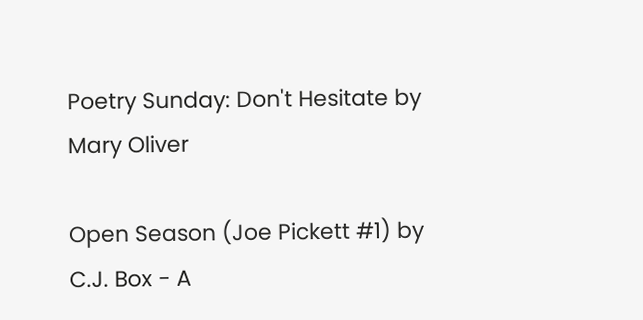Poetry Sunday: Don't Hesitate by Mary Oliver

Open Season (Joe Pickett #1) by C.J. Box - A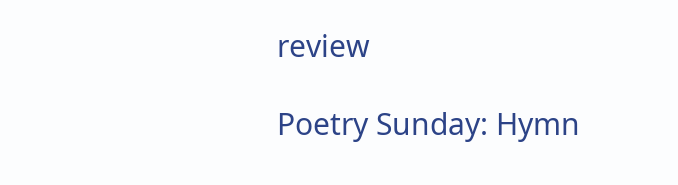review

Poetry Sunday: Hymn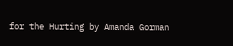for the Hurting by Amanda Gorman